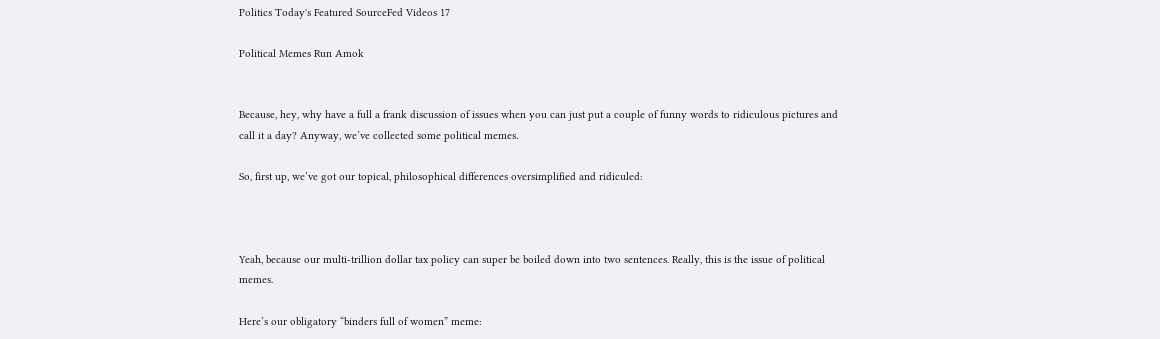Politics Today's Featured SourceFed Videos 17

Political Memes Run Amok


Because, hey, why have a full a frank discussion of issues when you can just put a couple of funny words to ridiculous pictures and call it a day? Anyway, we’ve collected some political memes.

So, first up, we’ve got our topical, philosophical differences oversimplified and ridiculed:



Yeah, because our multi-trillion dollar tax policy can super be boiled down into two sentences. Really, this is the issue of political memes.

Here’s our obligatory “binders full of women” meme: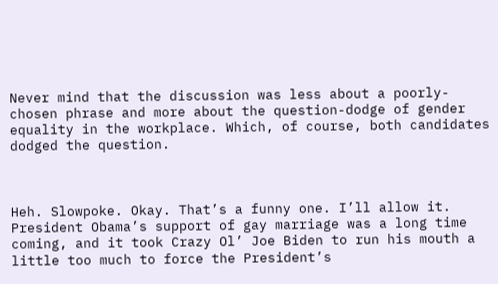Never mind that the discussion was less about a poorly-chosen phrase and more about the question-dodge of gender equality in the workplace. Which, of course, both candidates dodged the question.



Heh. Slowpoke. Okay. That’s a funny one. I’ll allow it. President Obama’s support of gay marriage was a long time coming, and it took Crazy Ol’ Joe Biden to run his mouth a little too much to force the President’s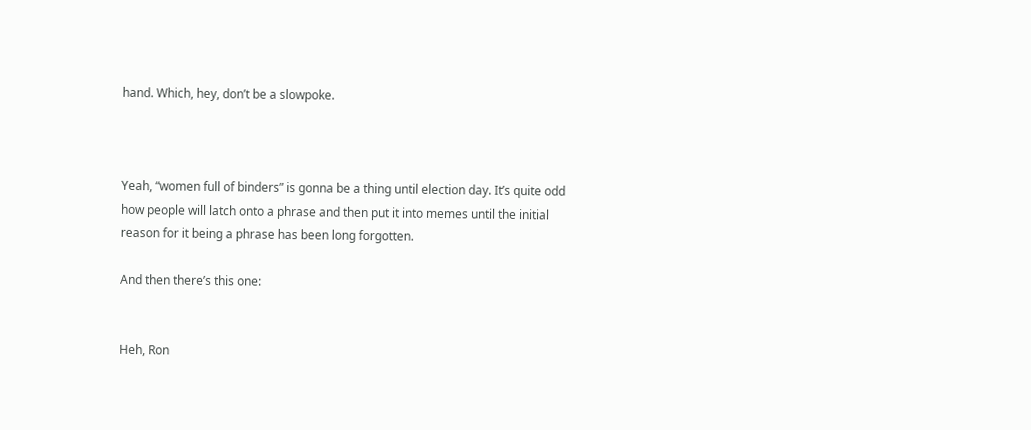hand. Which, hey, don’t be a slowpoke.



Yeah, “women full of binders” is gonna be a thing until election day. It’s quite odd how people will latch onto a phrase and then put it into memes until the initial reason for it being a phrase has been long forgotten.

And then there’s this one:


Heh, Ron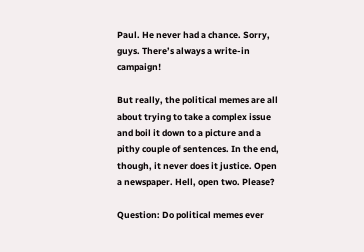Paul. He never had a chance. Sorry, guys. There’s always a write-in campaign!

But really, the political memes are all about trying to take a complex issue and boil it down to a picture and a pithy couple of sentences. In the end, though, it never does it justice. Open a newspaper. Hell, open two. Please?

Question: Do political memes ever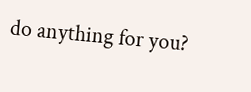do anything for you?